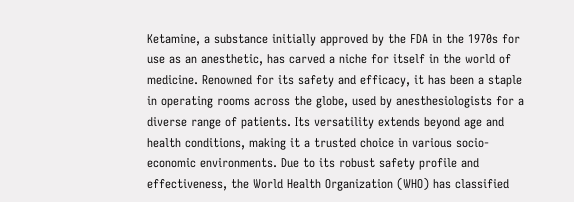Ketamine, a substance initially approved by the FDA in the 1970s for use as an anesthetic, has carved a niche for itself in the world of medicine. Renowned for its safety and efficacy, it has been a staple in operating rooms across the globe, used by anesthesiologists for a diverse range of patients. Its versatility extends beyond age and health conditions, making it a trusted choice in various socio-economic environments. Due to its robust safety profile and effectiveness, the World Health Organization (WHO) has classified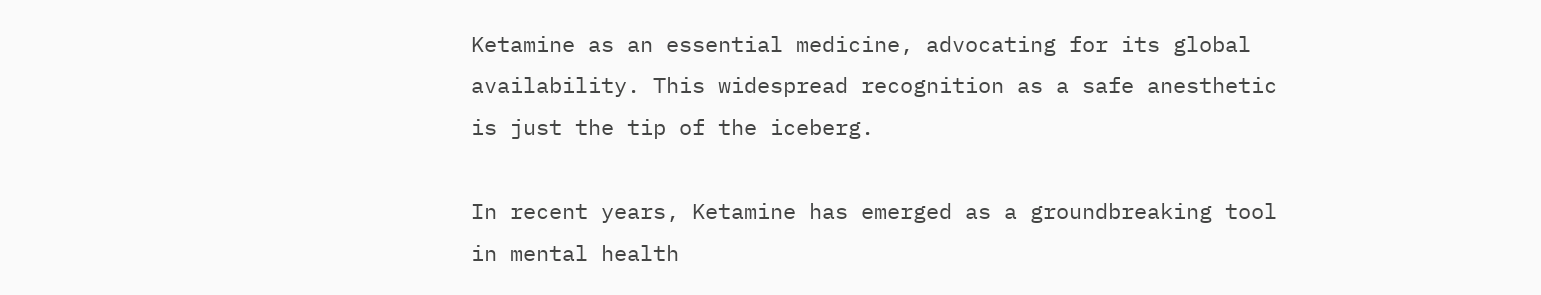Ketamine as an essential medicine, advocating for its global availability. This widespread recognition as a safe anesthetic is just the tip of the iceberg.

In recent years, Ketamine has emerged as a groundbreaking tool in mental health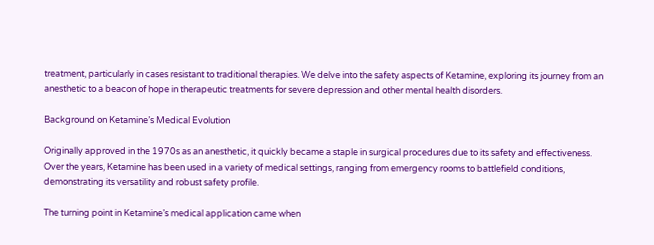treatment, particularly in cases resistant to traditional therapies. We delve into the safety aspects of Ketamine, exploring its journey from an anesthetic to a beacon of hope in therapeutic treatments for severe depression and other mental health disorders.

Background on Ketamine’s Medical Evolution

Originally approved in the 1970s as an anesthetic, it quickly became a staple in surgical procedures due to its safety and effectiveness. Over the years, Ketamine has been used in a variety of medical settings, ranging from emergency rooms to battlefield conditions, demonstrating its versatility and robust safety profile.

The turning point in Ketamine’s medical application came when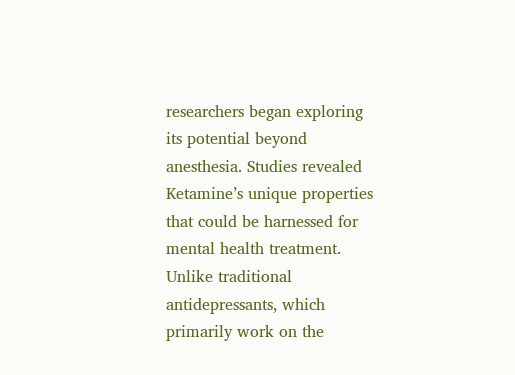researchers began exploring its potential beyond anesthesia. Studies revealed Ketamine’s unique properties that could be harnessed for mental health treatment. Unlike traditional antidepressants, which primarily work on the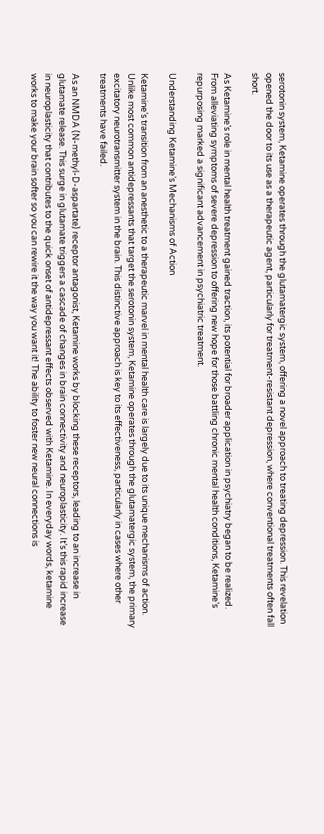serotonin system, Ketamine operates through the glutamatergic system, offering a novel approach to treating depression. This revelation opened the door to its use as a therapeutic agent, particularly for treatment-resistant depression, where conventional treatments often fall short.

As Ketamine’s role in mental health treatment gained traction, its potential for broader application in psychiatry began to be realized. From alleviating symptoms of severe depression to offering new hope for those battling chronic mental health conditions, Ketamine’s repurposing marked a significant advancement in psychiatric treatment.

Understanding Ketamine’s Mechanisms of Action

Ketamine’s transition from an anesthetic to a therapeutic marvel in mental health care is largely due to its unique mechanisms of action. Unlike most common antidepressants that target the serotonin system, Ketamine operates through the glutamatergic system, the primary excitatory neurotransmitter system in the brain. This distinctive approach is key to its effectiveness, particularly in cases where other treatments have failed.

As an NMDA (N-methyl-D-aspartate) receptor antagonist, Ketamine works by blocking these receptors, leading to an increase in glutamate release. This surge in glutamate triggers a cascade of changes in brain connectivity and neuroplasticity. It’s this rapid increase in neuroplasticity that contributes to the quick onset of antidepressant effects observed with Ketamine. In everyday words, ketamine works to make your brain softer so you can rewire it the way you want it! The ability to foster new neural connections is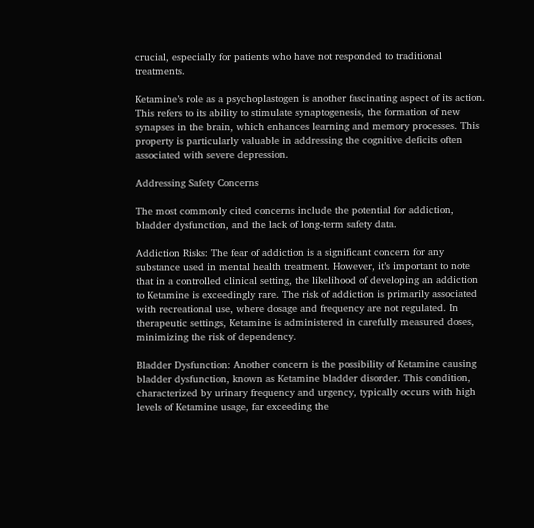crucial, especially for patients who have not responded to traditional treatments.

Ketamine’s role as a psychoplastogen is another fascinating aspect of its action. This refers to its ability to stimulate synaptogenesis, the formation of new synapses in the brain, which enhances learning and memory processes. This property is particularly valuable in addressing the cognitive deficits often associated with severe depression.

Addressing Safety Concerns

The most commonly cited concerns include the potential for addiction, bladder dysfunction, and the lack of long-term safety data.

Addiction Risks: The fear of addiction is a significant concern for any substance used in mental health treatment. However, it’s important to note that in a controlled clinical setting, the likelihood of developing an addiction to Ketamine is exceedingly rare. The risk of addiction is primarily associated with recreational use, where dosage and frequency are not regulated. In therapeutic settings, Ketamine is administered in carefully measured doses, minimizing the risk of dependency.

Bladder Dysfunction: Another concern is the possibility of Ketamine causing bladder dysfunction, known as Ketamine bladder disorder. This condition, characterized by urinary frequency and urgency, typically occurs with high levels of Ketamine usage, far exceeding the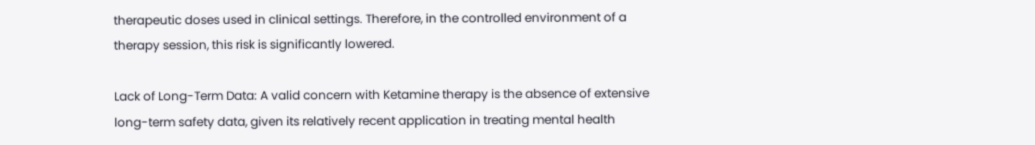therapeutic doses used in clinical settings. Therefore, in the controlled environment of a therapy session, this risk is significantly lowered.

Lack of Long-Term Data: A valid concern with Ketamine therapy is the absence of extensive long-term safety data, given its relatively recent application in treating mental health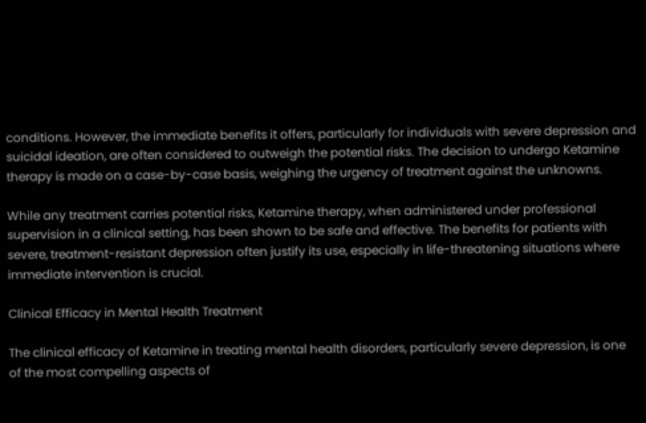conditions. However, the immediate benefits it offers, particularly for individuals with severe depression and suicidal ideation, are often considered to outweigh the potential risks. The decision to undergo Ketamine therapy is made on a case-by-case basis, weighing the urgency of treatment against the unknowns.

While any treatment carries potential risks, Ketamine therapy, when administered under professional supervision in a clinical setting, has been shown to be safe and effective. The benefits for patients with severe, treatment-resistant depression often justify its use, especially in life-threatening situations where immediate intervention is crucial.

Clinical Efficacy in Mental Health Treatment

The clinical efficacy of Ketamine in treating mental health disorders, particularly severe depression, is one of the most compelling aspects of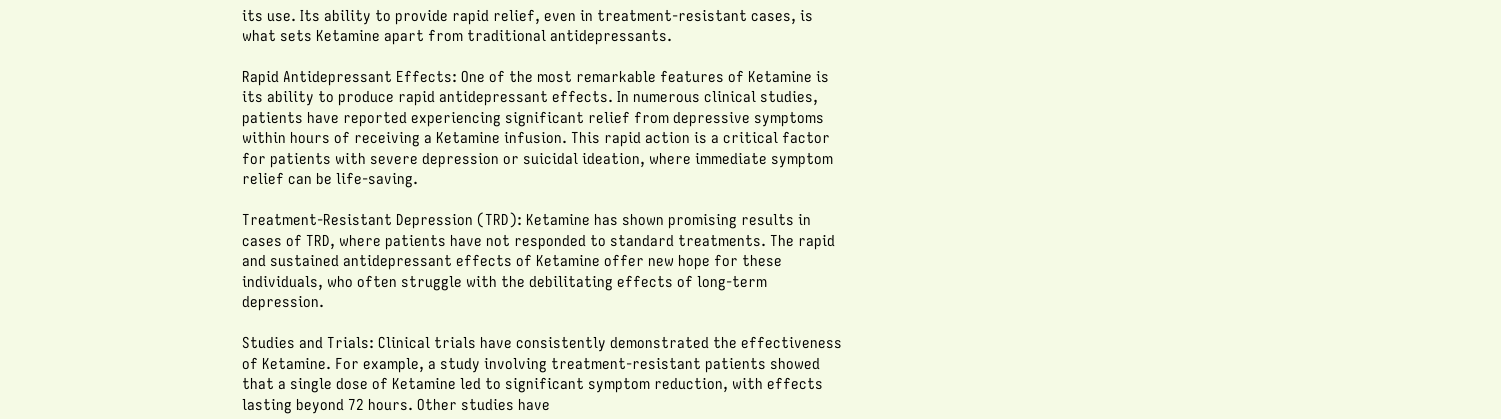its use. Its ability to provide rapid relief, even in treatment-resistant cases, is what sets Ketamine apart from traditional antidepressants.

Rapid Antidepressant Effects: One of the most remarkable features of Ketamine is its ability to produce rapid antidepressant effects. In numerous clinical studies, patients have reported experiencing significant relief from depressive symptoms within hours of receiving a Ketamine infusion. This rapid action is a critical factor for patients with severe depression or suicidal ideation, where immediate symptom relief can be life-saving.

Treatment-Resistant Depression (TRD): Ketamine has shown promising results in cases of TRD, where patients have not responded to standard treatments. The rapid and sustained antidepressant effects of Ketamine offer new hope for these individuals, who often struggle with the debilitating effects of long-term depression.

Studies and Trials: Clinical trials have consistently demonstrated the effectiveness of Ketamine. For example, a study involving treatment-resistant patients showed that a single dose of Ketamine led to significant symptom reduction, with effects lasting beyond 72 hours. Other studies have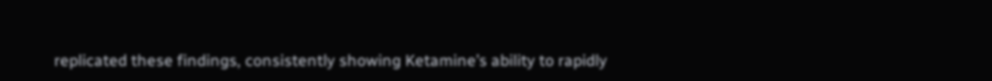replicated these findings, consistently showing Ketamine’s ability to rapidly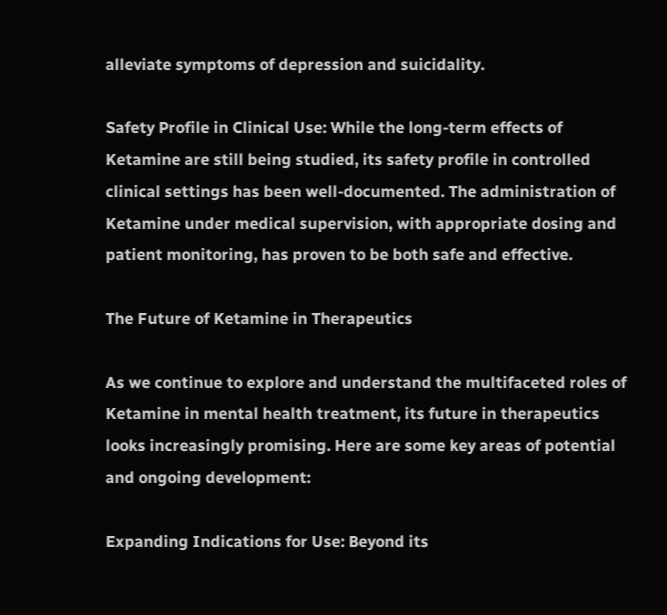alleviate symptoms of depression and suicidality.

Safety Profile in Clinical Use: While the long-term effects of Ketamine are still being studied, its safety profile in controlled clinical settings has been well-documented. The administration of Ketamine under medical supervision, with appropriate dosing and patient monitoring, has proven to be both safe and effective.

The Future of Ketamine in Therapeutics

As we continue to explore and understand the multifaceted roles of Ketamine in mental health treatment, its future in therapeutics looks increasingly promising. Here are some key areas of potential and ongoing development:

Expanding Indications for Use: Beyond its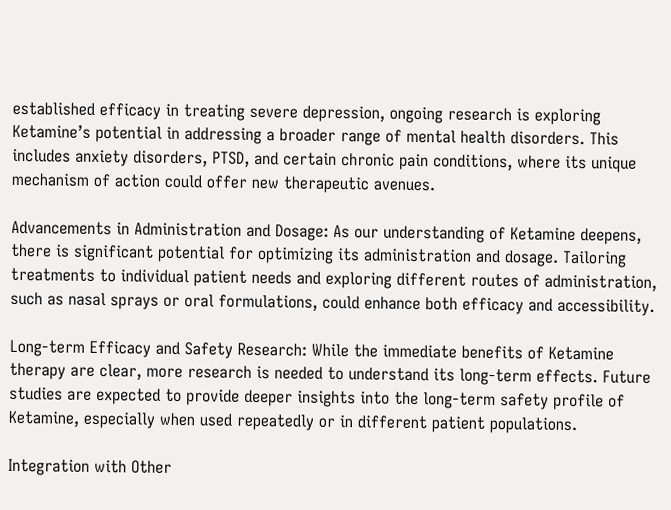established efficacy in treating severe depression, ongoing research is exploring Ketamine’s potential in addressing a broader range of mental health disorders. This includes anxiety disorders, PTSD, and certain chronic pain conditions, where its unique mechanism of action could offer new therapeutic avenues.

Advancements in Administration and Dosage: As our understanding of Ketamine deepens, there is significant potential for optimizing its administration and dosage. Tailoring treatments to individual patient needs and exploring different routes of administration, such as nasal sprays or oral formulations, could enhance both efficacy and accessibility.

Long-term Efficacy and Safety Research: While the immediate benefits of Ketamine therapy are clear, more research is needed to understand its long-term effects. Future studies are expected to provide deeper insights into the long-term safety profile of Ketamine, especially when used repeatedly or in different patient populations.

Integration with Other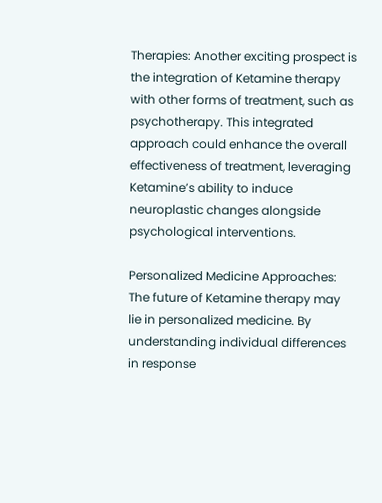Therapies: Another exciting prospect is the integration of Ketamine therapy with other forms of treatment, such as psychotherapy. This integrated approach could enhance the overall effectiveness of treatment, leveraging Ketamine’s ability to induce neuroplastic changes alongside psychological interventions.

Personalized Medicine Approaches: The future of Ketamine therapy may lie in personalized medicine. By understanding individual differences in response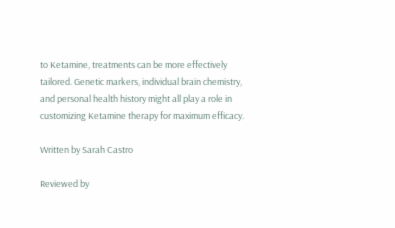to Ketamine, treatments can be more effectively tailored. Genetic markers, individual brain chemistry, and personal health history might all play a role in customizing Ketamine therapy for maximum efficacy.

Written by Sarah Castro

Reviewed by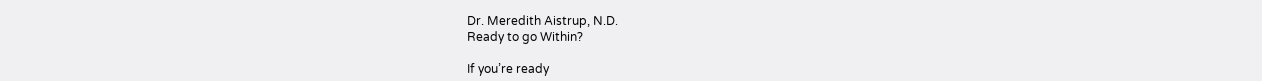Dr. Meredith Aistrup, N.D.
Ready to go Within?

If you’re ready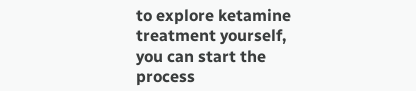to explore ketamine treatment yourself, you can start the process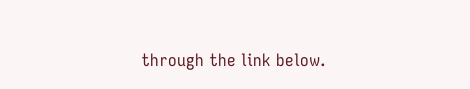through the link below.